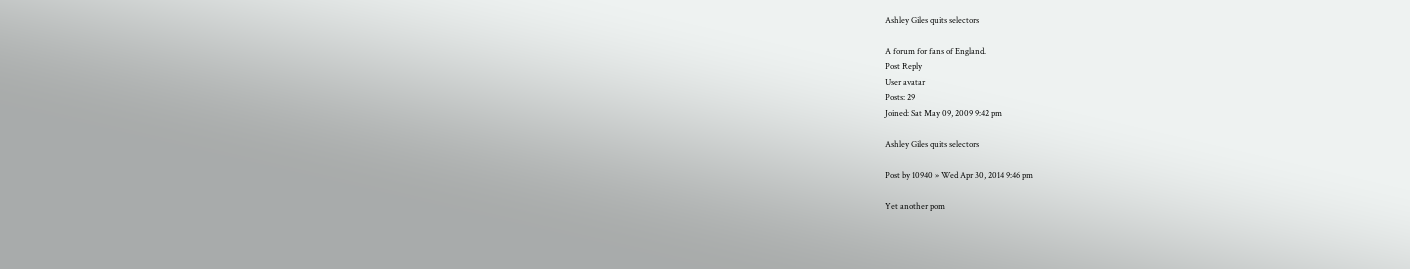Ashley Giles quits selectors

A forum for fans of England.
Post Reply
User avatar
Posts: 29
Joined: Sat May 09, 2009 9:42 pm

Ashley Giles quits selectors

Post by 10940 » Wed Apr 30, 2014 9:46 pm

Yet another pom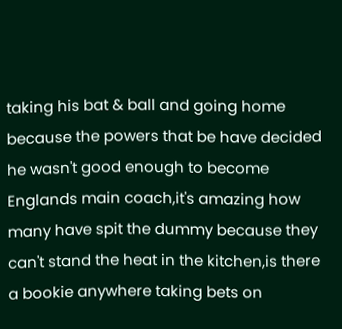taking his bat & ball and going home because the powers that be have decided he wasn't good enough to become Englands main coach,it's amazing how many have spit the dummy because they can't stand the heat in the kitchen,is there a bookie anywhere taking bets on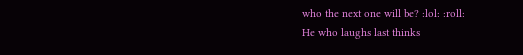who the next one will be? :lol: :roll:
He who laughs last thinks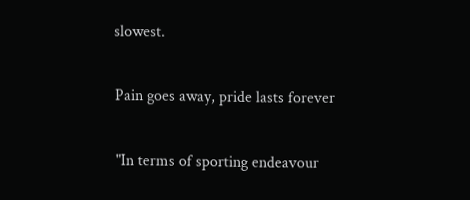slowest.

Pain goes away, pride lasts forever

"In terms of sporting endeavour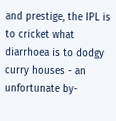and prestige, the IPL is to cricket what diarrhoea is to dodgy curry houses - an unfortunate by-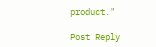product."

Post Reply